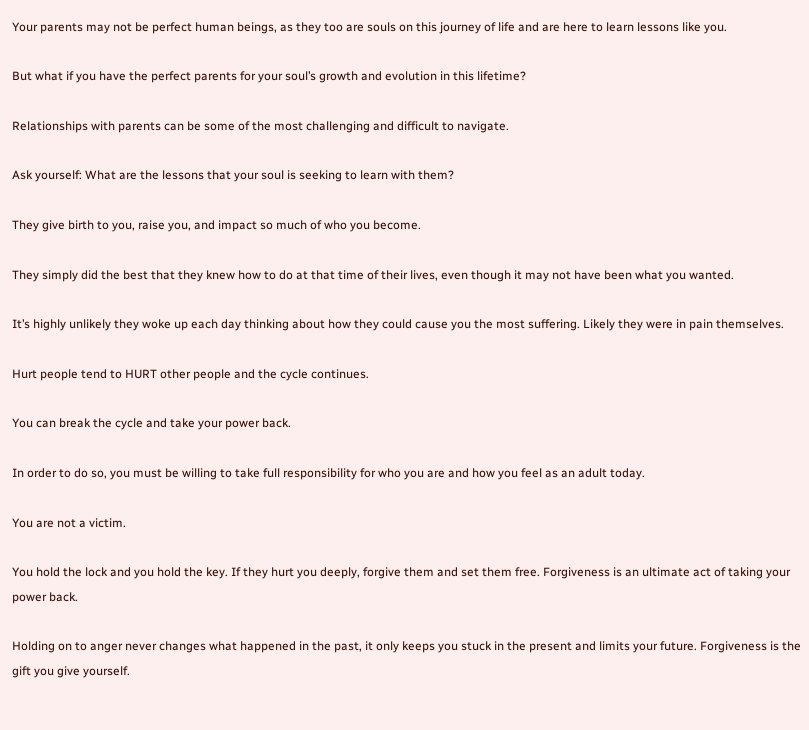Your parents may not be perfect human beings, as they too are souls on this journey of life and are here to learn lessons like you.

But what if you have the perfect parents for your soul’s growth and evolution in this lifetime?

Relationships with parents can be some of the most challenging and difficult to navigate.

Ask yourself: What are the lessons that your soul is seeking to learn with them?

They give birth to you, raise you, and impact so much of who you become.

They simply did the best that they knew how to do at that time of their lives, even though it may not have been what you wanted.

It’s highly unlikely they woke up each day thinking about how they could cause you the most suffering. Likely they were in pain themselves.

Hurt people tend to HURT other people and the cycle continues.

You can break the cycle and take your power back.

In order to do so, you must be willing to take full responsibility for who you are and how you feel as an adult today.

You are not a victim.

You hold the lock and you hold the key. If they hurt you deeply, forgive them and set them free. Forgiveness is an ultimate act of taking your power back.

Holding on to anger never changes what happened in the past, it only keeps you stuck in the present and limits your future. Forgiveness is the gift you give yourself.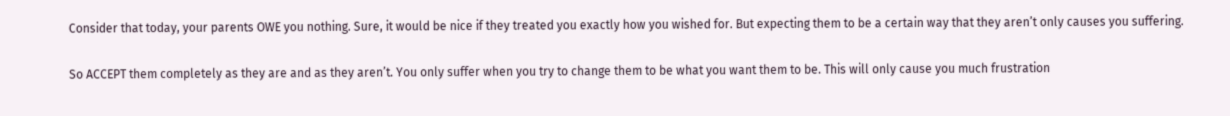Consider that today, your parents OWE you nothing. Sure, it would be nice if they treated you exactly how you wished for. But expecting them to be a certain way that they aren’t only causes you suffering.

So ACCEPT them completely as they are and as they aren’t. You only suffer when you try to change them to be what you want them to be. This will only cause you much frustration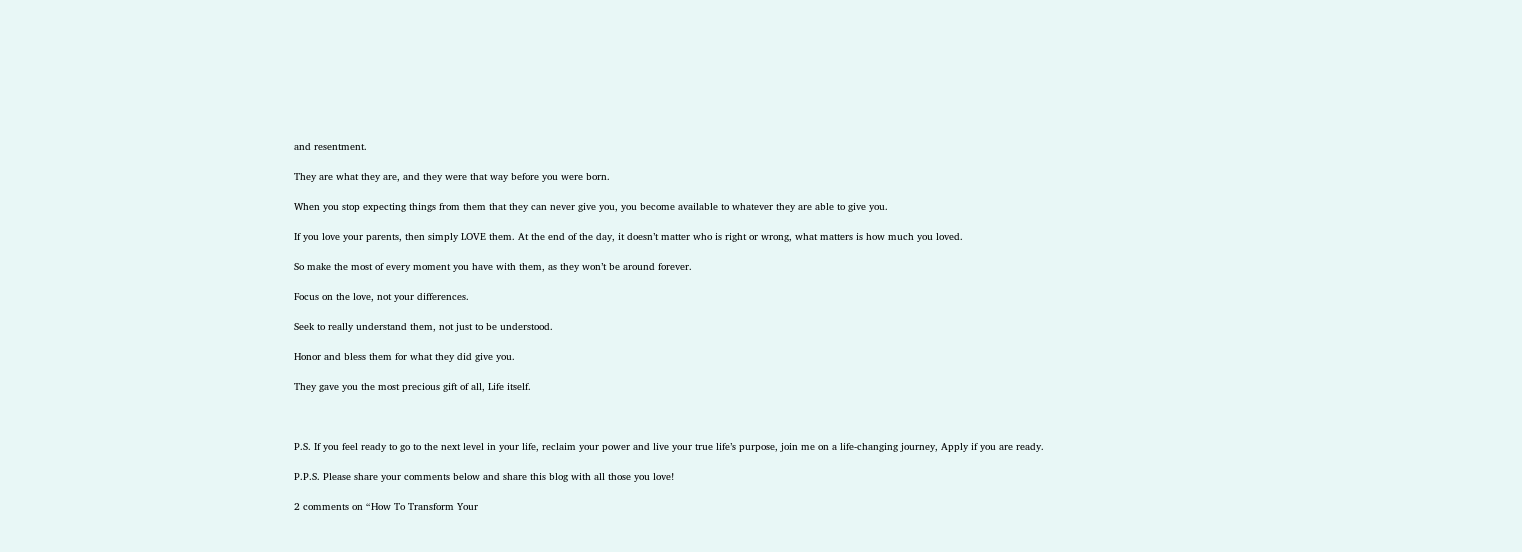and resentment.

They are what they are, and they were that way before you were born.

When you stop expecting things from them that they can never give you, you become available to whatever they are able to give you.

If you love your parents, then simply LOVE them. At the end of the day, it doesn’t matter who is right or wrong, what matters is how much you loved.

So make the most of every moment you have with them, as they won’t be around forever.

Focus on the love, not your differences.

Seek to really understand them, not just to be understood.

Honor and bless them for what they did give you.

They gave you the most precious gift of all, Life itself.



P.S. If you feel ready to go to the next level in your life, reclaim your power and live your true life’s purpose, join me on a life-changing journey, Apply if you are ready.

P.P.S. Please share your comments below and share this blog with all those you love!

2 comments on “How To Transform Your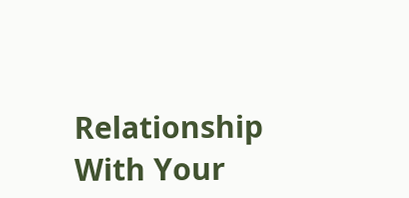Relationship With Your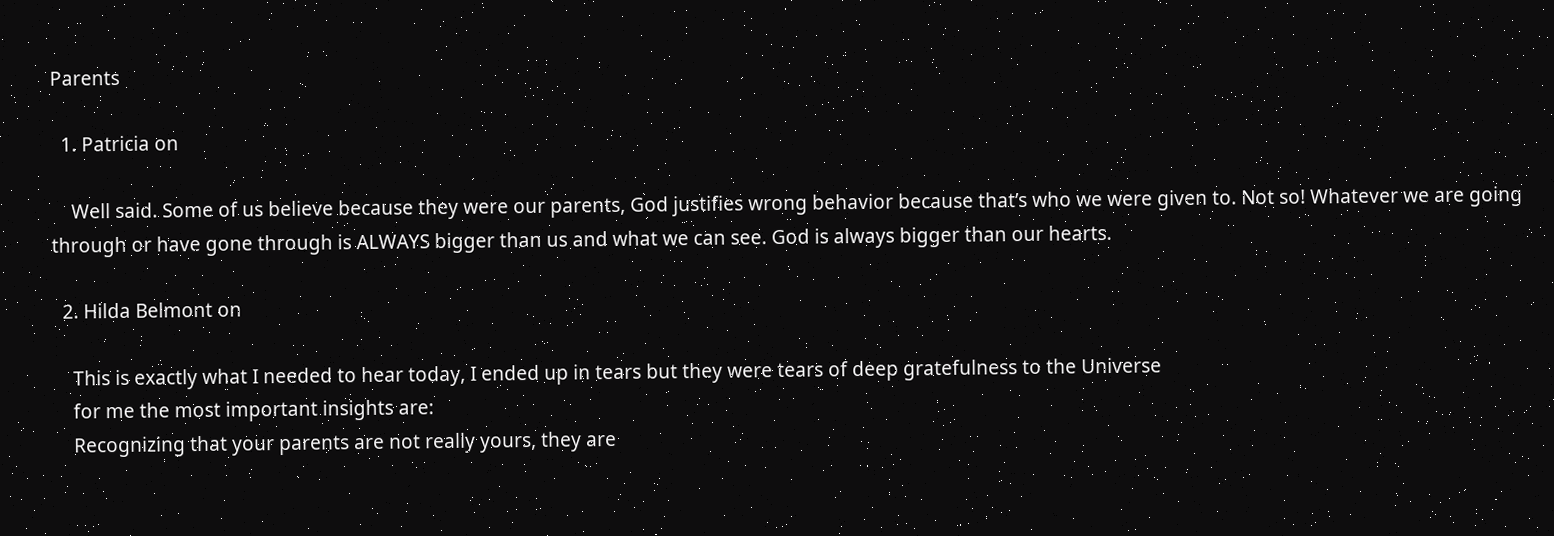Parents

  1. Patricia on

    Well said. Some of us believe because they were our parents, God justifies wrong behavior because that’s who we were given to. Not so! Whatever we are going through or have gone through is ALWAYS bigger than us and what we can see. God is always bigger than our hearts.

  2. Hilda Belmont on

    This is exactly what I needed to hear today, I ended up in tears but they were tears of deep gratefulness to the Universe
    for me the most important insights are:
    Recognizing that your parents are not really yours, they are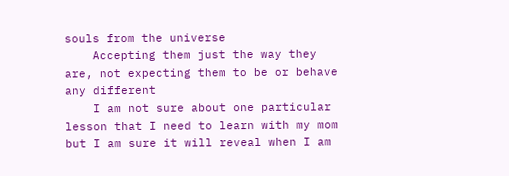souls from the universe
    Accepting them just the way they are, not expecting them to be or behave any different
    I am not sure about one particular lesson that I need to learn with my mom but I am sure it will reveal when I am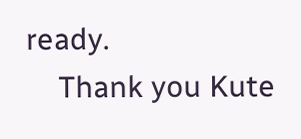ready.
    Thank you Kute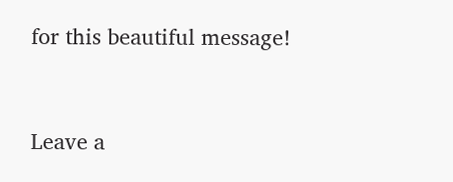for this beautiful message!


Leave a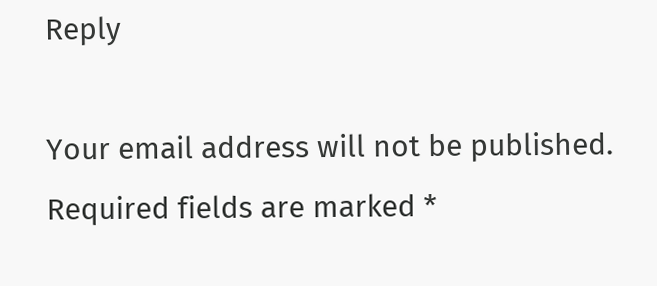Reply

Your email address will not be published. Required fields are marked *